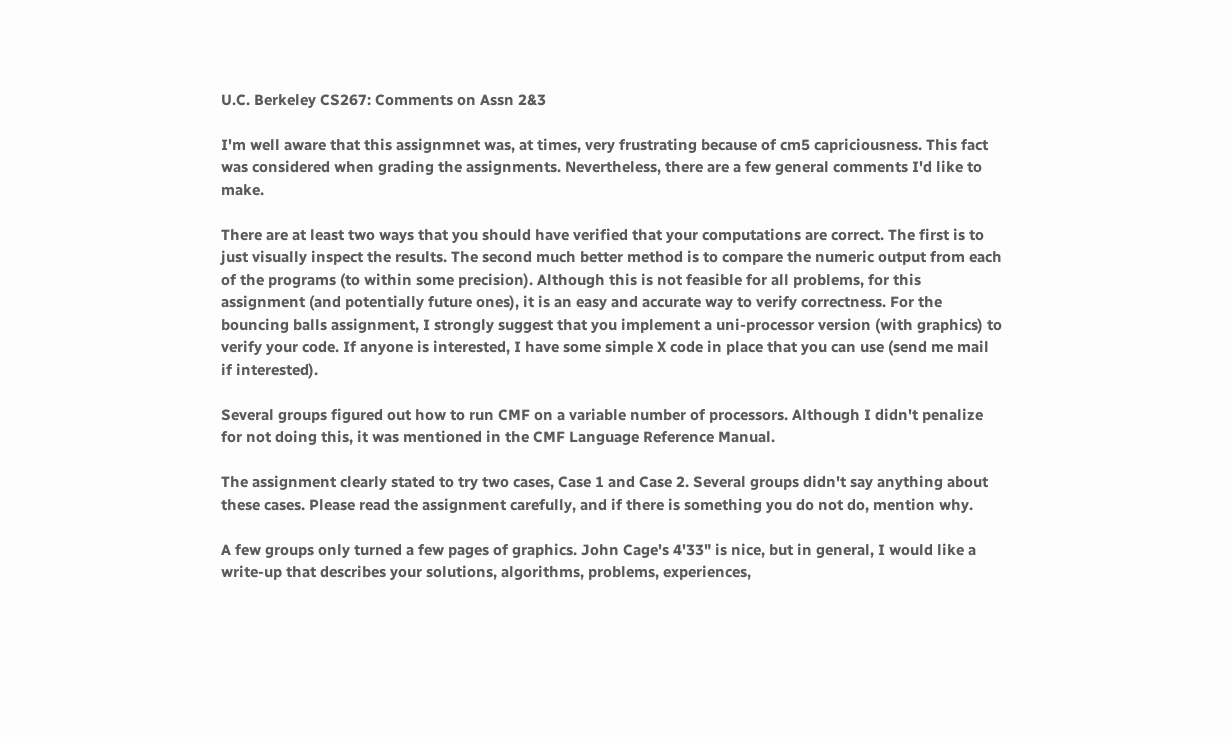U.C. Berkeley CS267: Comments on Assn 2&3

I'm well aware that this assignmnet was, at times, very frustrating because of cm5 capriciousness. This fact was considered when grading the assignments. Nevertheless, there are a few general comments I'd like to make.

There are at least two ways that you should have verified that your computations are correct. The first is to just visually inspect the results. The second much better method is to compare the numeric output from each of the programs (to within some precision). Although this is not feasible for all problems, for this assignment (and potentially future ones), it is an easy and accurate way to verify correctness. For the bouncing balls assignment, I strongly suggest that you implement a uni-processor version (with graphics) to verify your code. If anyone is interested, I have some simple X code in place that you can use (send me mail if interested).

Several groups figured out how to run CMF on a variable number of processors. Although I didn't penalize for not doing this, it was mentioned in the CMF Language Reference Manual.

The assignment clearly stated to try two cases, Case 1 and Case 2. Several groups didn't say anything about these cases. Please read the assignment carefully, and if there is something you do not do, mention why.

A few groups only turned a few pages of graphics. John Cage's 4'33" is nice, but in general, I would like a write-up that describes your solutions, algorithms, problems, experiences,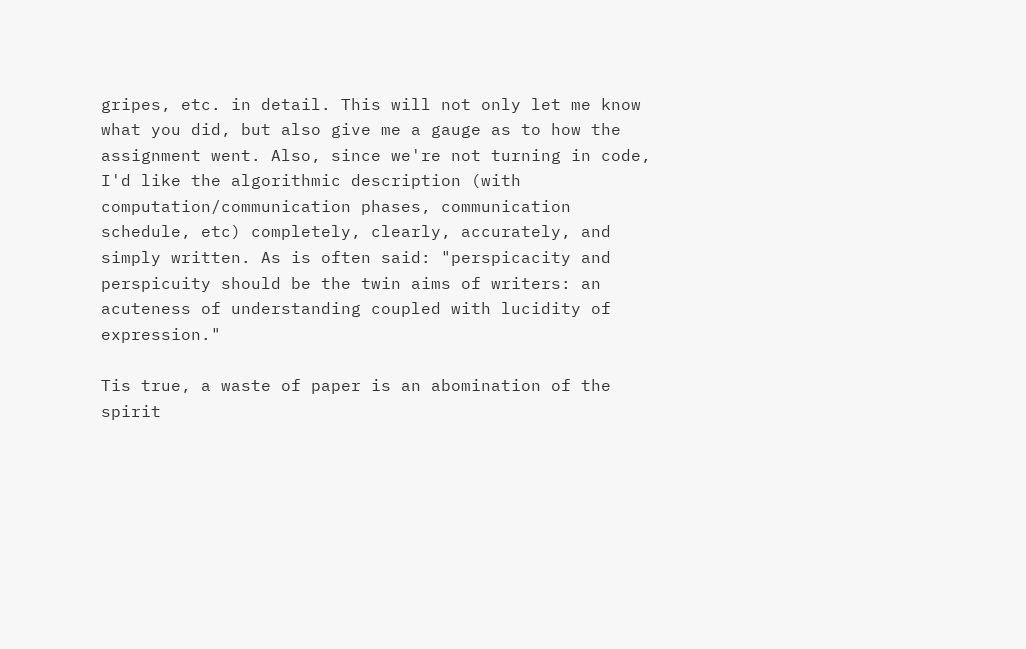gripes, etc. in detail. This will not only let me know what you did, but also give me a gauge as to how the assignment went. Also, since we're not turning in code, I'd like the algorithmic description (with computation/communication phases, communication schedule, etc) completely, clearly, accurately, and simply written. As is often said: "perspicacity and perspicuity should be the twin aims of writers: an acuteness of understanding coupled with lucidity of expression."

Tis true, a waste of paper is an abomination of the spirit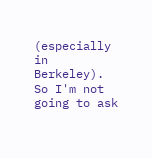(especially in Berkeley). So I'm not going to ask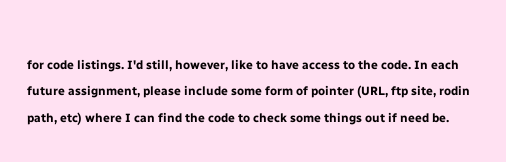for code listings. I'd still, however, like to have access to the code. In each future assignment, please include some form of pointer (URL, ftp site, rodin path, etc) where I can find the code to check some things out if need be.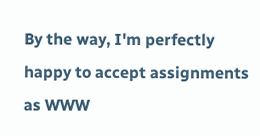By the way, I'm perfectly happy to accept assignments as WWW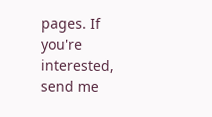pages. If you're interested, send me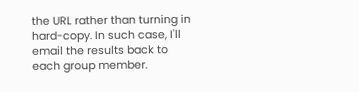the URL rather than turning in hard-copy. In such case, I'll email the results back to each group member.